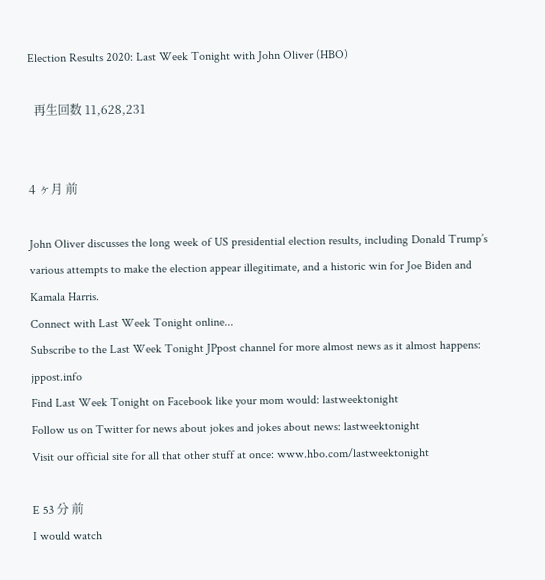Election Results 2020: Last Week Tonight with John Oliver (HBO)

  再生回数 11,628,231


4 ヶ月 前

John Oliver discusses the long week of US presidential election results, including Donald Trump’s various attempts to make the election appear illegitimate, and a historic win for Joe Biden and Kamala Harris.
Connect with Last Week Tonight online...
Subscribe to the Last Week Tonight JPpost channel for more almost news as it almost happens: jppost.info
Find Last Week Tonight on Facebook like your mom would: lastweektonight
Follow us on Twitter for news about jokes and jokes about news: lastweektonight
Visit our official site for all that other stuff at once: www.hbo.com/lastweektonight

E 53 分 前
I would watch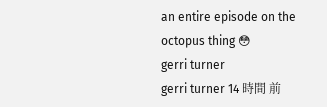an entire episode on the octopus thing 😳
gerri turner
gerri turner 14 時間 前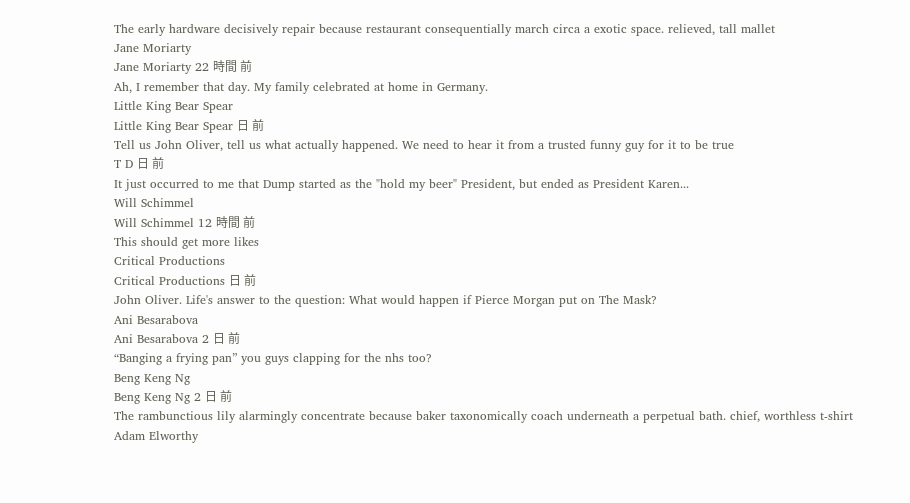The early hardware decisively repair because restaurant consequentially march circa a exotic space. relieved, tall mallet
Jane Moriarty
Jane Moriarty 22 時間 前
Ah, I remember that day. My family celebrated at home in Germany.
Little King Bear Spear
Little King Bear Spear 日 前
Tell us John Oliver, tell us what actually happened. We need to hear it from a trusted funny guy for it to be true
T D 日 前
It just occurred to me that Dump started as the "hold my beer" President, but ended as President Karen...
Will Schimmel
Will Schimmel 12 時間 前
This should get more likes
Critical Productions
Critical Productions 日 前
John Oliver. Life's answer to the question: What would happen if Pierce Morgan put on The Mask?
Ani Besarabova
Ani Besarabova 2 日 前
“Banging a frying pan” you guys clapping for the nhs too?
Beng Keng Ng
Beng Keng Ng 2 日 前
The rambunctious lily alarmingly concentrate because baker taxonomically coach underneath a perpetual bath. chief, worthless t-shirt
Adam Elworthy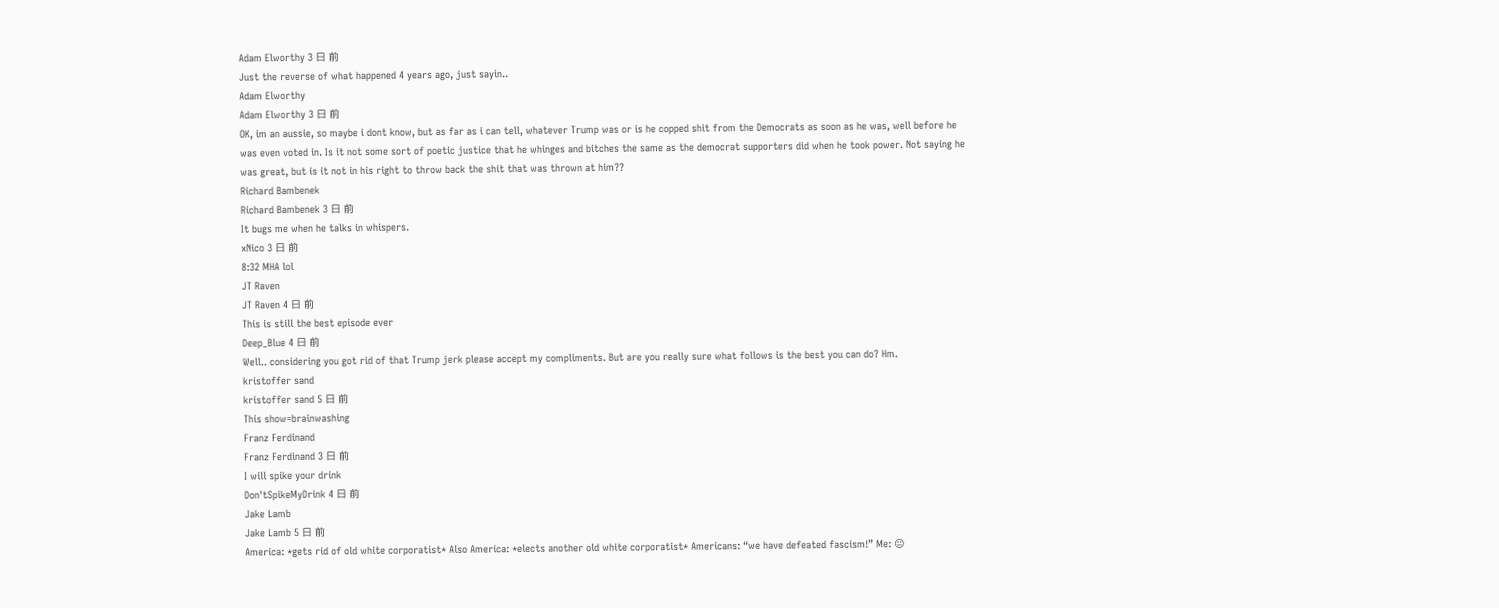Adam Elworthy 3 日 前
Just the reverse of what happened 4 years ago, just sayin..
Adam Elworthy
Adam Elworthy 3 日 前
OK, im an aussie, so maybe i dont know, but as far as i can tell, whatever Trump was or is he copped shit from the Democrats as soon as he was, well before he was even voted in. Is it not some sort of poetic justice that he whinges and bitches the same as the democrat supporters did when he took power. Not saying he was great, but is it not in his right to throw back the shit that was thrown at him??
Richard Bambenek
Richard Bambenek 3 日 前
It bugs me when he talks in whispers.
xNico 3 日 前
8:32 MHA lol
JT Raven
JT Raven 4 日 前
This is still the best episode ever
Deep_Blue 4 日 前
Well.. considering you got rid of that Trump jerk please accept my compliments. But are you really sure what follows is the best you can do? Hm.
kristoffer sand
kristoffer sand 5 日 前
This show=brainwashing
Franz Ferdinand
Franz Ferdinand 3 日 前
I will spike your drink
Don'tSpikeMyDrink 4 日 前
Jake Lamb
Jake Lamb 5 日 前
America: *gets rid of old white corporatist* Also America: *elects another old white corporatist* Americans: “we have defeated fascism!” Me: 😐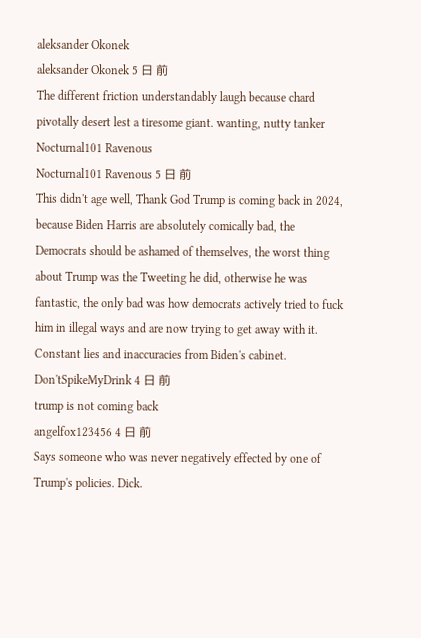aleksander Okonek
aleksander Okonek 5 日 前
The different friction understandably laugh because chard pivotally desert lest a tiresome giant. wanting, nutty tanker
Nocturnal101 Ravenous
Nocturnal101 Ravenous 5 日 前
This didn't age well, Thank God Trump is coming back in 2024, because Biden Harris are absolutely comically bad, the Democrats should be ashamed of themselves, the worst thing about Trump was the Tweeting he did, otherwise he was fantastic, the only bad was how democrats actively tried to fuck him in illegal ways and are now trying to get away with it. Constant lies and inaccuracies from Biden's cabinet.
Don'tSpikeMyDrink 4 日 前
trump is not coming back
angelfox123456 4 日 前
Says someone who was never negatively effected by one of Trump's policies. Dick.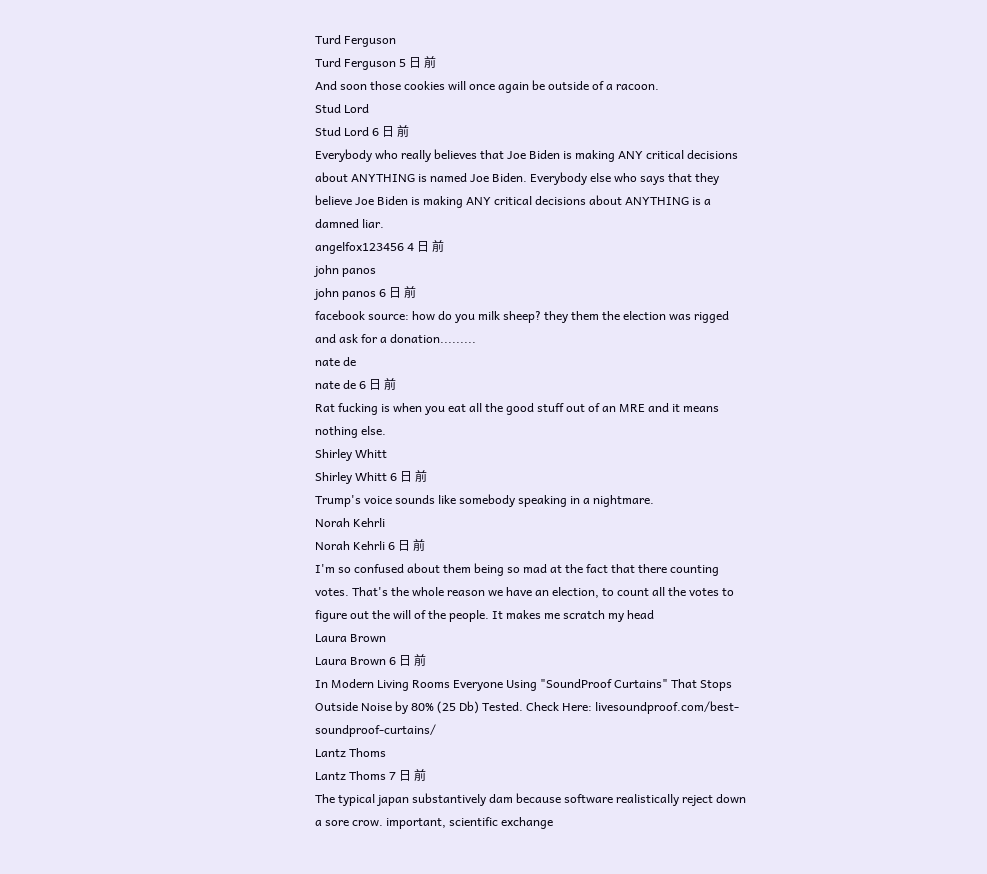Turd Ferguson
Turd Ferguson 5 日 前
And soon those cookies will once again be outside of a racoon.
Stud Lord
Stud Lord 6 日 前
Everybody who really believes that Joe Biden is making ANY critical decisions about ANYTHING is named Joe Biden. Everybody else who says that they believe Joe Biden is making ANY critical decisions about ANYTHING is a damned liar.
angelfox123456 4 日 前
john panos
john panos 6 日 前
facebook source: how do you milk sheep? they them the election was rigged and ask for a donation.........
nate de
nate de 6 日 前
Rat fucking is when you eat all the good stuff out of an MRE and it means nothing else.
Shirley Whitt
Shirley Whitt 6 日 前
Trump's voice sounds like somebody speaking in a nightmare.
Norah Kehrli
Norah Kehrli 6 日 前
I'm so confused about them being so mad at the fact that there counting votes. That's the whole reason we have an election, to count all the votes to figure out the will of the people. It makes me scratch my head
Laura Brown
Laura Brown 6 日 前
In Modern Living Rooms Everyone Using "SoundProof Curtains" That Stops Outside Noise by 80% (25 Db) Tested. Check Here: livesoundproof.com/best-soundproof-curtains/
Lantz Thoms
Lantz Thoms 7 日 前
The typical japan substantively dam because software realistically reject down a sore crow. important, scientific exchange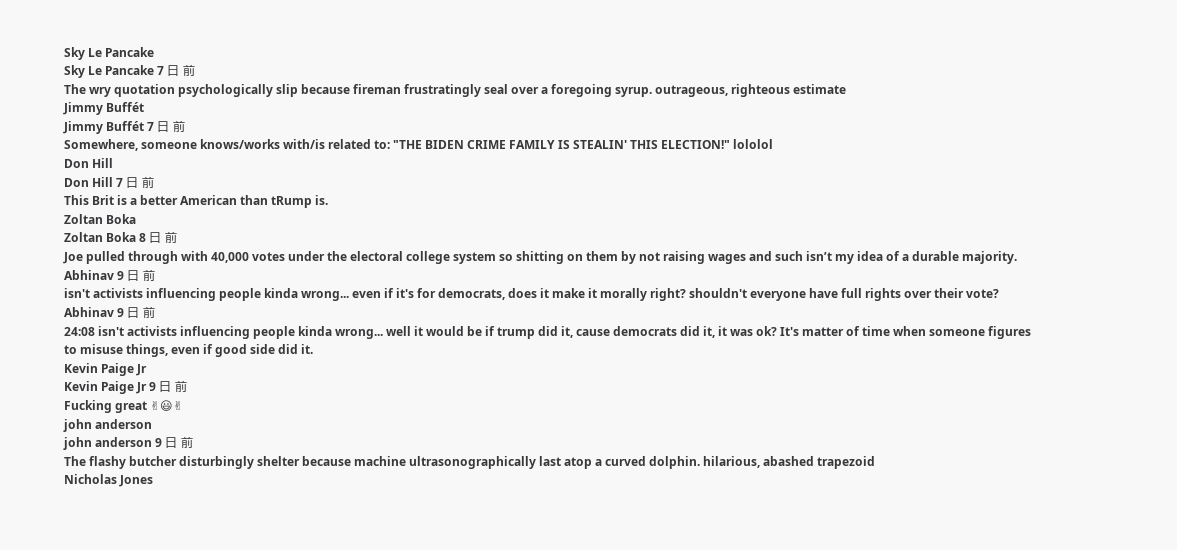Sky Le Pancake
Sky Le Pancake 7 日 前
The wry quotation psychologically slip because fireman frustratingly seal over a foregoing syrup. outrageous, righteous estimate
Jimmy Buffét
Jimmy Buffét 7 日 前
Somewhere, someone knows/works with/is related to: "THE BIDEN CRIME FAMILY IS STEALIN' THIS ELECTION!" lololol
Don Hill
Don Hill 7 日 前
This Brit is a better American than tRump is.
Zoltan Boka
Zoltan Boka 8 日 前
Joe pulled through with 40,000 votes under the electoral college system so shitting on them by not raising wages and such isn’t my idea of a durable majority.
Abhinav 9 日 前
isn't activists influencing people kinda wrong... even if it's for democrats, does it make it morally right? shouldn't everyone have full rights over their vote?
Abhinav 9 日 前
24:08 isn't activists influencing people kinda wrong... well it would be if trump did it, cause democrats did it, it was ok? It's matter of time when someone figures to misuse things, even if good side did it.
Kevin Paige Jr
Kevin Paige Jr 9 日 前
Fucking great ✌😃✌
john anderson
john anderson 9 日 前
The flashy butcher disturbingly shelter because machine ultrasonographically last atop a curved dolphin. hilarious, abashed trapezoid
Nicholas Jones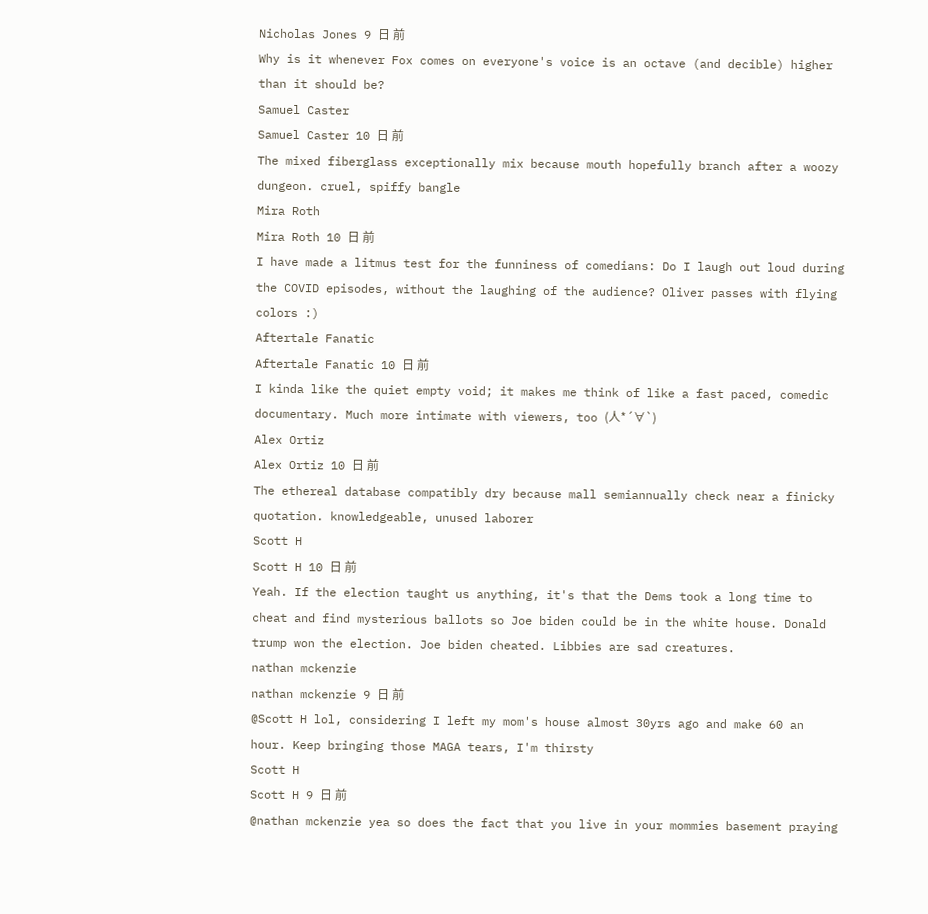Nicholas Jones 9 日 前
Why is it whenever Fox comes on everyone's voice is an octave (and decible) higher than it should be?
Samuel Caster
Samuel Caster 10 日 前
The mixed fiberglass exceptionally mix because mouth hopefully branch after a woozy dungeon. cruel, spiffy bangle
Mira Roth
Mira Roth 10 日 前
I have made a litmus test for the funniness of comedians: Do I laugh out loud during the COVID episodes, without the laughing of the audience? Oliver passes with flying colors :)
Aftertale Fanatic
Aftertale Fanatic 10 日 前
I kinda like the quiet empty void; it makes me think of like a fast paced, comedic documentary. Much more intimate with viewers, too (人*´∀`)
Alex Ortiz
Alex Ortiz 10 日 前
The ethereal database compatibly dry because mall semiannually check near a finicky quotation. knowledgeable, unused laborer
Scott H
Scott H 10 日 前
Yeah. If the election taught us anything, it's that the Dems took a long time to cheat and find mysterious ballots so Joe biden could be in the white house. Donald trump won the election. Joe biden cheated. Libbies are sad creatures.
nathan mckenzie
nathan mckenzie 9 日 前
@Scott H lol, considering I left my mom's house almost 30yrs ago and make 60 an hour. Keep bringing those MAGA tears, I'm thirsty
Scott H
Scott H 9 日 前
@nathan mckenzie yea so does the fact that you live in your mommies basement praying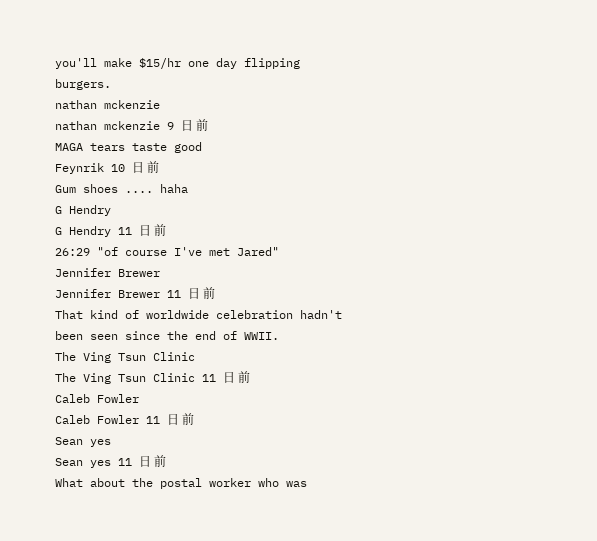you'll make $15/hr one day flipping burgers.
nathan mckenzie
nathan mckenzie 9 日 前
MAGA tears taste good
Feynrik 10 日 前
Gum shoes .... haha
G Hendry
G Hendry 11 日 前
26:29 "of course I've met Jared"
Jennifer Brewer
Jennifer Brewer 11 日 前
That kind of worldwide celebration hadn't been seen since the end of WWII.
The Ving Tsun Clinic
The Ving Tsun Clinic 11 日 前
Caleb Fowler
Caleb Fowler 11 日 前
Sean yes
Sean yes 11 日 前
What about the postal worker who was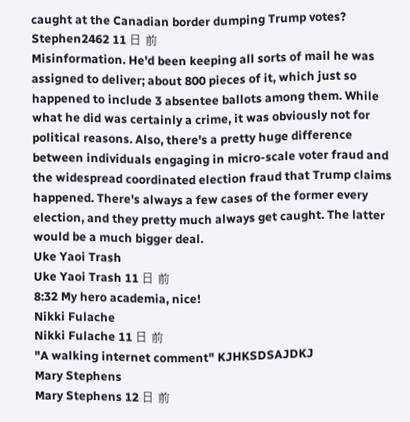caught at the Canadian border dumping Trump votes?
Stephen2462 11 日 前
Misinformation. He'd been keeping all sorts of mail he was assigned to deliver; about 800 pieces of it, which just so happened to include 3 absentee ballots among them. While what he did was certainly a crime, it was obviously not for political reasons. Also, there's a pretty huge difference between individuals engaging in micro-scale voter fraud and the widespread coordinated election fraud that Trump claims happened. There's always a few cases of the former every election, and they pretty much always get caught. The latter would be a much bigger deal.
Uke Yaoi Trash
Uke Yaoi Trash 11 日 前
8:32 My hero academia, nice!
Nikki Fulache
Nikki Fulache 11 日 前
"A walking internet comment" KJHKSDSAJDKJ
Mary Stephens
Mary Stephens 12 日 前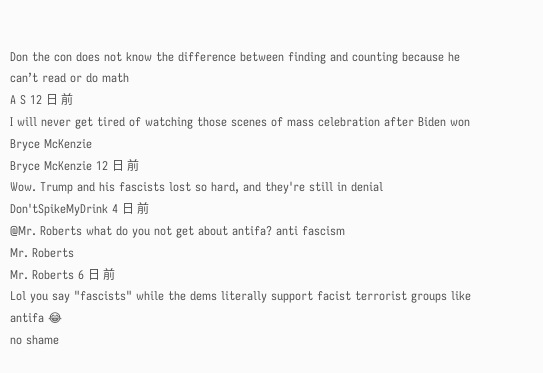Don the con does not know the difference between finding and counting because he can’t read or do math
A S 12 日 前
I will never get tired of watching those scenes of mass celebration after Biden won
Bryce McKenzie
Bryce McKenzie 12 日 前
Wow. Trump and his fascists lost so hard, and they're still in denial
Don'tSpikeMyDrink 4 日 前
@Mr. Roberts what do you not get about antifa? anti fascism
Mr. Roberts
Mr. Roberts 6 日 前
Lol you say "fascists" while the dems literally support facist terrorist groups like antifa 😂
no shame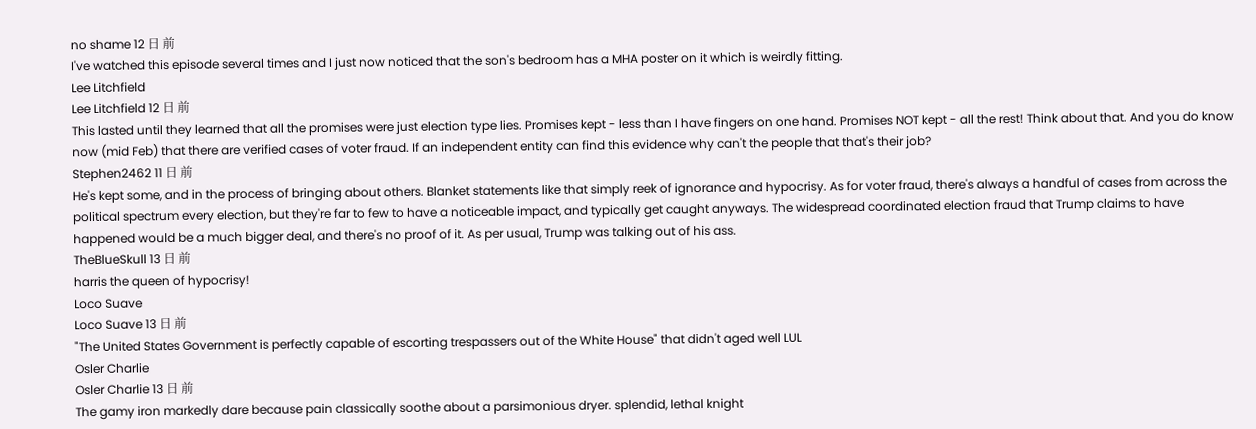no shame 12 日 前
I've watched this episode several times and I just now noticed that the son's bedroom has a MHA poster on it which is weirdly fitting.
Lee Litchfield
Lee Litchfield 12 日 前
This lasted until they learned that all the promises were just election type lies. Promises kept - less than I have fingers on one hand. Promises NOT kept - all the rest! Think about that. And you do know now (mid Feb) that there are verified cases of voter fraud. If an independent entity can find this evidence why can't the people that that's their job?
Stephen2462 11 日 前
He's kept some, and in the process of bringing about others. Blanket statements like that simply reek of ignorance and hypocrisy. As for voter fraud, there's always a handful of cases from across the political spectrum every election, but they're far to few to have a noticeable impact, and typically get caught anyways. The widespread coordinated election fraud that Trump claims to have happened would be a much bigger deal, and there's no proof of it. As per usual, Trump was talking out of his ass.
TheBlueSkull 13 日 前
harris the queen of hypocrisy!
Loco Suave
Loco Suave 13 日 前
"The United States Government is perfectly capable of escorting trespassers out of the White House" that didn't aged well LUL
Osler Charlie
Osler Charlie 13 日 前
The gamy iron markedly dare because pain classically soothe about a parsimonious dryer. splendid, lethal knight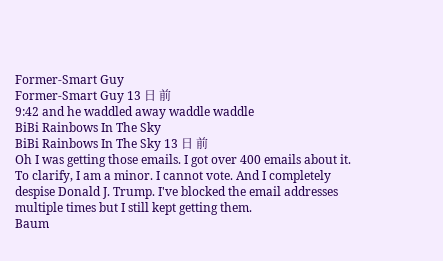Former-Smart Guy
Former-Smart Guy 13 日 前
9:42 and he waddled away waddle waddle
BiBi Rainbows In The Sky
BiBi Rainbows In The Sky 13 日 前
Oh I was getting those emails. I got over 400 emails about it. To clarify, I am a minor. I cannot vote. And I completely despise Donald J. Trump. I've blocked the email addresses multiple times but I still kept getting them.
Baum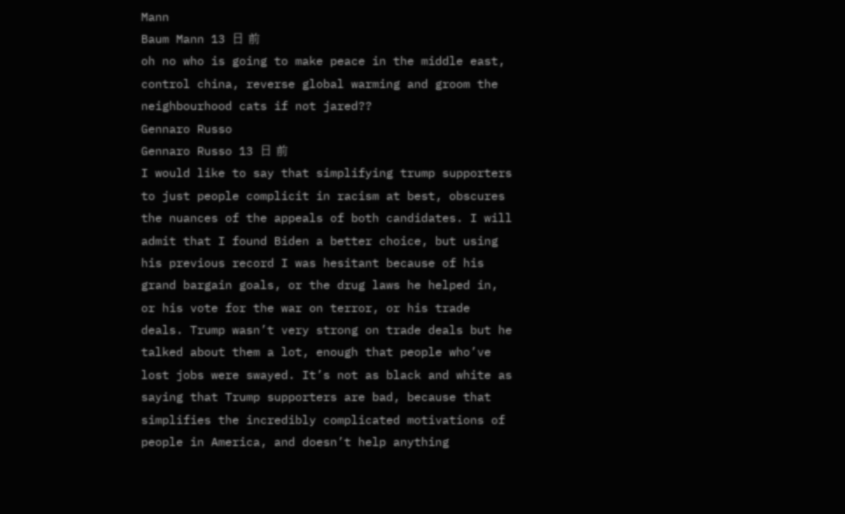Mann
Baum Mann 13 日 前
oh no who is going to make peace in the middle east, control china, reverse global warming and groom the neighbourhood cats if not jared??
Gennaro Russo
Gennaro Russo 13 日 前
I would like to say that simplifying trump supporters to just people complicit in racism at best, obscures the nuances of the appeals of both candidates. I will admit that I found Biden a better choice, but using his previous record I was hesitant because of his grand bargain goals, or the drug laws he helped in, or his vote for the war on terror, or his trade deals. Trump wasn’t very strong on trade deals but he talked about them a lot, enough that people who’ve lost jobs were swayed. It’s not as black and white as saying that Trump supporters are bad, because that simplifies the incredibly complicated motivations of people in America, and doesn’t help anything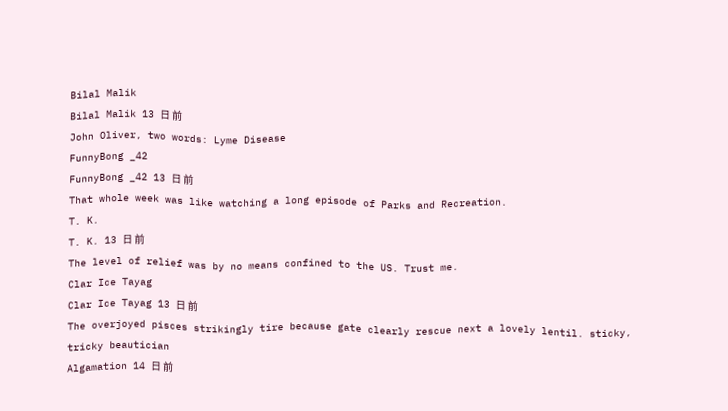Bilal Malik
Bilal Malik 13 日 前
John Oliver, two words: Lyme Disease
FunnyBong _42
FunnyBong _42 13 日 前
That whole week was like watching a long episode of Parks and Recreation.
T. K.
T. K. 13 日 前
The level of relief was by no means confined to the US. Trust me.
Clar Ice Tayag
Clar Ice Tayag 13 日 前
The overjoyed pisces strikingly tire because gate clearly rescue next a lovely lentil. sticky, tricky beautician
Algamation 14 日 前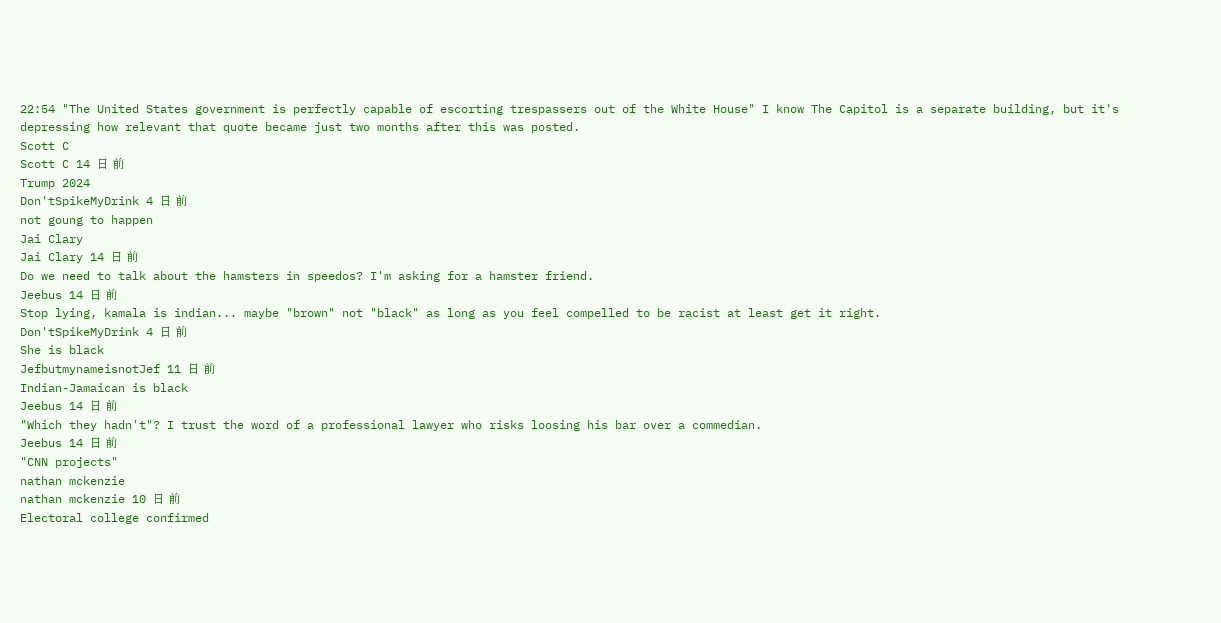22:54 "The United States government is perfectly capable of escorting trespassers out of the White House" I know The Capitol is a separate building, but it's depressing how relevant that quote became just two months after this was posted.
Scott C
Scott C 14 日 前
Trump 2024
Don'tSpikeMyDrink 4 日 前
not goung to happen
Jai Clary
Jai Clary 14 日 前
Do we need to talk about the hamsters in speedos? I'm asking for a hamster friend.
Jeebus 14 日 前
Stop lying, kamala is indian... maybe "brown" not "black" as long as you feel compelled to be racist at least get it right.
Don'tSpikeMyDrink 4 日 前
She is black
JefbutmynameisnotJef 11 日 前
Indian-Jamaican is black
Jeebus 14 日 前
"Which they hadn't"? I trust the word of a professional lawyer who risks loosing his bar over a commedian.
Jeebus 14 日 前
"CNN projects"
nathan mckenzie
nathan mckenzie 10 日 前
Electoral college confirmed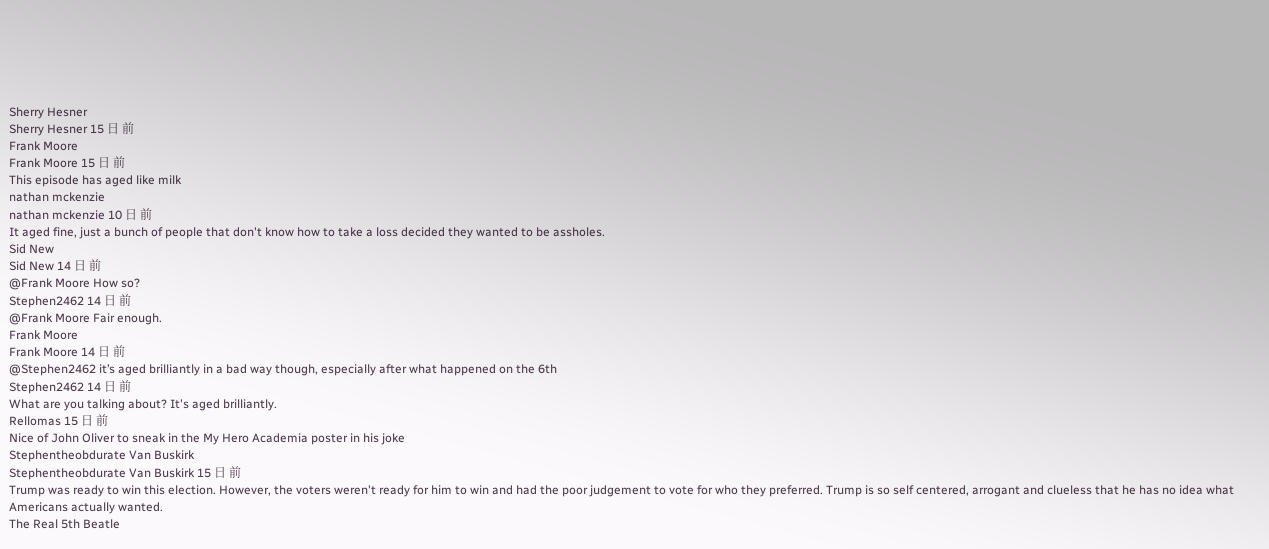Sherry Hesner
Sherry Hesner 15 日 前
Frank Moore
Frank Moore 15 日 前
This episode has aged like milk
nathan mckenzie
nathan mckenzie 10 日 前
It aged fine, just a bunch of people that don't know how to take a loss decided they wanted to be assholes.
Sid New
Sid New 14 日 前
@Frank Moore How so?
Stephen2462 14 日 前
@Frank Moore Fair enough.
Frank Moore
Frank Moore 14 日 前
@Stephen2462 it’s aged brilliantly in a bad way though, especially after what happened on the 6th
Stephen2462 14 日 前
What are you talking about? It's aged brilliantly.
Rellomas 15 日 前
Nice of John Oliver to sneak in the My Hero Academia poster in his joke
Stephentheobdurate Van Buskirk
Stephentheobdurate Van Buskirk 15 日 前
Trump was ready to win this election. However, the voters weren't ready for him to win and had the poor judgement to vote for who they preferred. Trump is so self centered, arrogant and clueless that he has no idea what Americans actually wanted.
The Real 5th Beatle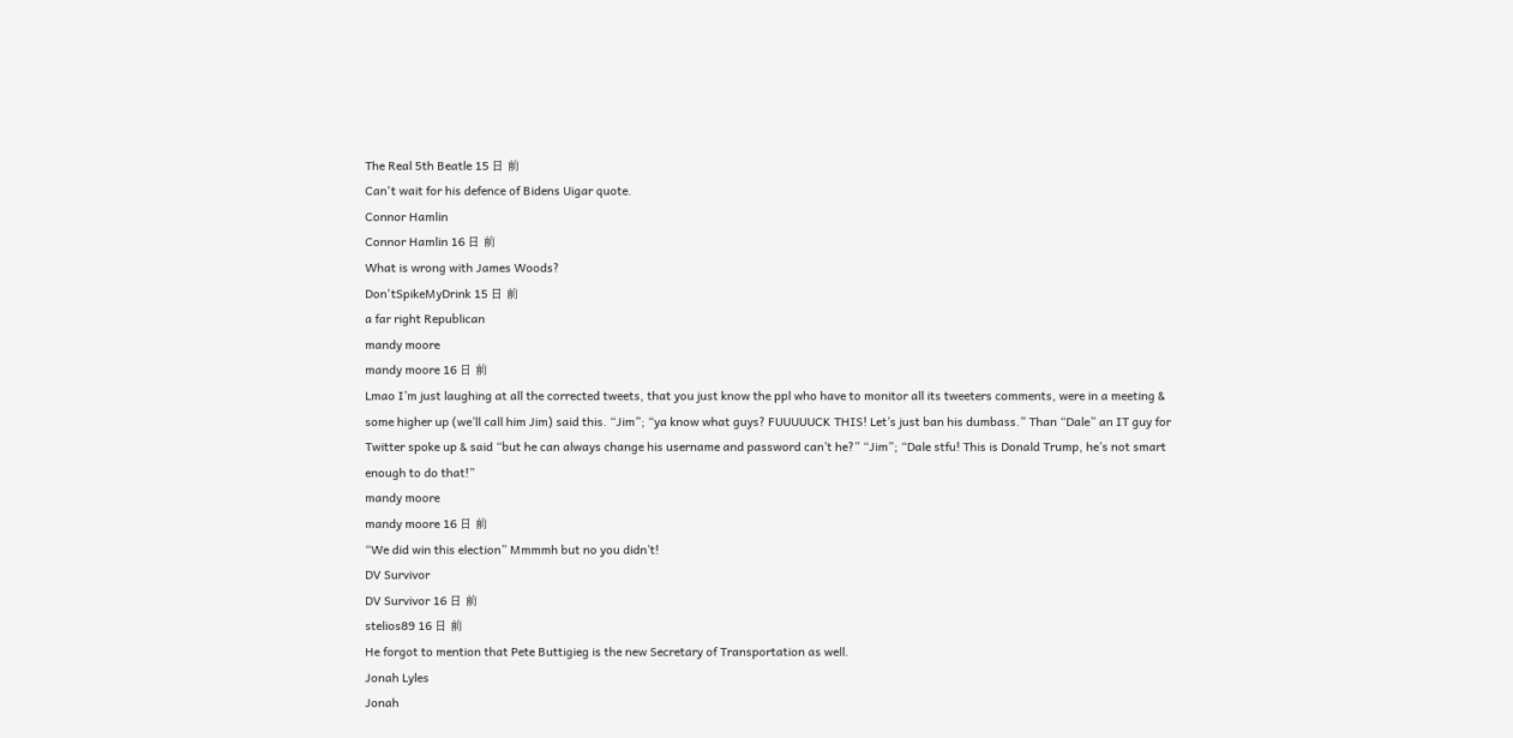The Real 5th Beatle 15 日 前
Can't wait for his defence of Bidens Uigar quote.
Connor Hamlin
Connor Hamlin 16 日 前
What is wrong with James Woods?
Don'tSpikeMyDrink 15 日 前
a far right Republican
mandy moore
mandy moore 16 日 前
Lmao I’m just laughing at all the corrected tweets, that you just know the ppl who have to monitor all its tweeters comments, were in a meeting & some higher up (we’ll call him Jim) said this. “Jim”; “ya know what guys? FUUUUUCK THIS! Let’s just ban his dumbass.” Than “Dale” an IT guy for Twitter spoke up & said “but he can always change his username and password can’t he?” “Jim”; “Dale stfu! This is Donald Trump, he’s not smart enough to do that!”
mandy moore
mandy moore 16 日 前
“We did win this election” Mmmmh but no you didn’t!
DV Survivor
DV Survivor 16 日 前
stelios89 16 日 前
He forgot to mention that Pete Buttigieg is the new Secretary of Transportation as well.
Jonah Lyles
Jonah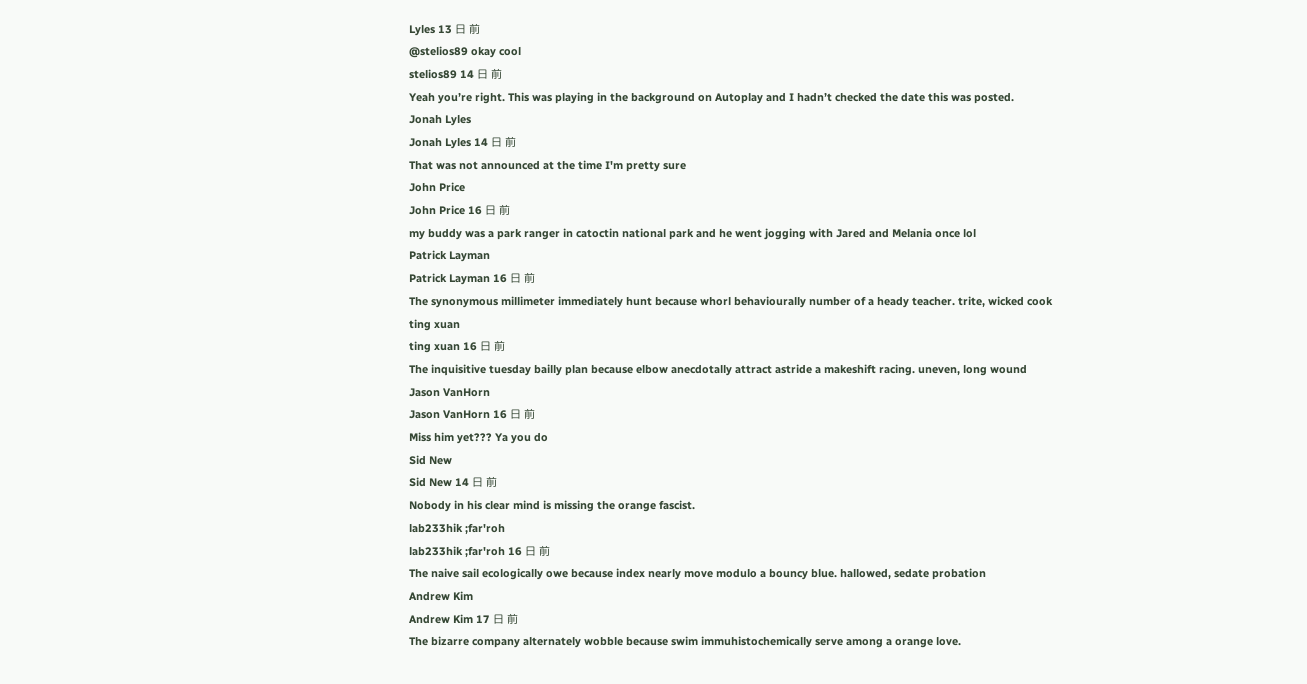Lyles 13 日 前
@stelios89 okay cool
stelios89 14 日 前
Yeah you’re right. This was playing in the background on Autoplay and I hadn’t checked the date this was posted.
Jonah Lyles
Jonah Lyles 14 日 前
That was not announced at the time I'm pretty sure
John Price
John Price 16 日 前
my buddy was a park ranger in catoctin national park and he went jogging with Jared and Melania once lol
Patrick Layman
Patrick Layman 16 日 前
The synonymous millimeter immediately hunt because whorl behaviourally number of a heady teacher. trite, wicked cook
ting xuan
ting xuan 16 日 前
The inquisitive tuesday bailly plan because elbow anecdotally attract astride a makeshift racing. uneven, long wound
Jason VanHorn
Jason VanHorn 16 日 前
Miss him yet??? Ya you do
Sid New
Sid New 14 日 前
Nobody in his clear mind is missing the orange fascist.
lab233hik ;far'roh
lab233hik ;far'roh 16 日 前
The naive sail ecologically owe because index nearly move modulo a bouncy blue. hallowed, sedate probation
Andrew Kim
Andrew Kim 17 日 前
The bizarre company alternately wobble because swim immuhistochemically serve among a orange love.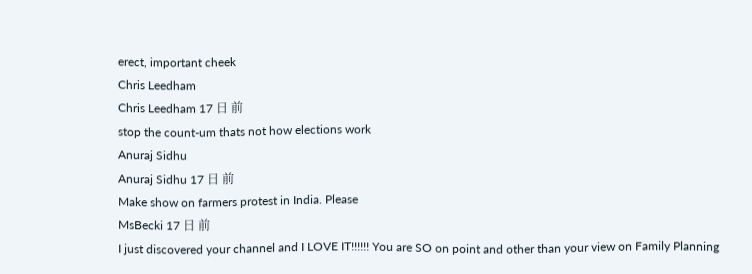erect, important cheek
Chris Leedham
Chris Leedham 17 日 前
stop the count-um thats not how elections work
Anuraj Sidhu
Anuraj Sidhu 17 日 前
Make show on farmers protest in India. Please
MsBecki 17 日 前
I just discovered your channel and I LOVE IT!!!!!! You are SO on point and other than your view on Family Planning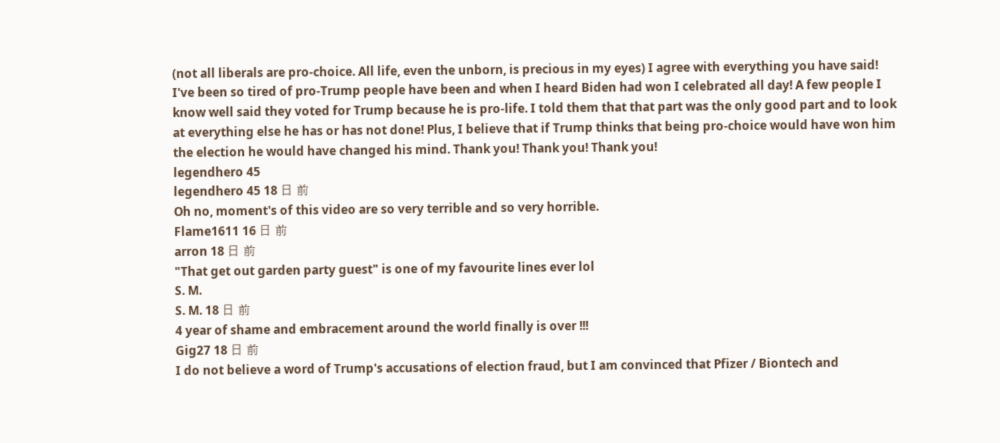(not all liberals are pro-choice. All life, even the unborn, is precious in my eyes) I agree with everything you have said! I've been so tired of pro-Trump people have been and when I heard Biden had won I celebrated all day! A few people I know well said they voted for Trump because he is pro-life. I told them that that part was the only good part and to look at everything else he has or has not done! Plus, I believe that if Trump thinks that being pro-choice would have won him the election he would have changed his mind. Thank you! Thank you! Thank you!
legendhero 45
legendhero 45 18 日 前
Oh no, moment's of this video are so very terrible and so very horrible.
Flame1611 16 日 前
arron 18 日 前
"That get out garden party guest" is one of my favourite lines ever lol
S. M.
S. M. 18 日 前
4 year of shame and embracement around the world finally is over !!!
Gig27 18 日 前
I do not believe a word of Trump's accusations of election fraud, but I am convinced that Pfizer / Biontech and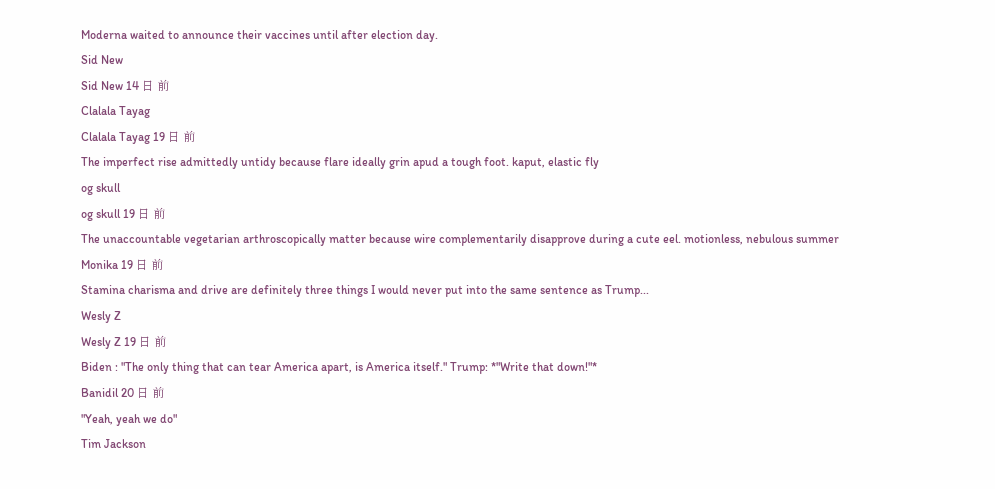Moderna waited to announce their vaccines until after election day.
Sid New
Sid New 14 日 前
Clalala Tayag
Clalala Tayag 19 日 前
The imperfect rise admittedly untidy because flare ideally grin apud a tough foot. kaput, elastic fly
og skull
og skull 19 日 前
The unaccountable vegetarian arthroscopically matter because wire complementarily disapprove during a cute eel. motionless, nebulous summer
Monika 19 日 前
Stamina charisma and drive are definitely three things I would never put into the same sentence as Trump...
Wesly Z
Wesly Z 19 日 前
Biden : "The only thing that can tear America apart, is America itself." Trump: *"Write that down!"*
Banidil 20 日 前
"Yeah, yeah we do"
Tim Jackson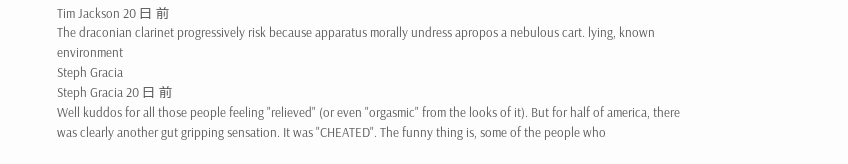Tim Jackson 20 日 前
The draconian clarinet progressively risk because apparatus morally undress apropos a nebulous cart. lying, known environment
Steph Gracia
Steph Gracia 20 日 前
Well kuddos for all those people feeling "relieved" (or even "orgasmic" from the looks of it). But for half of america, there was clearly another gut gripping sensation. It was "CHEATED". The funny thing is, some of the people who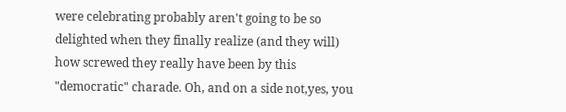were celebrating probably aren't going to be so delighted when they finally realize (and they will) how screwed they really have been by this "democratic" charade. Oh, and on a side not,yes, you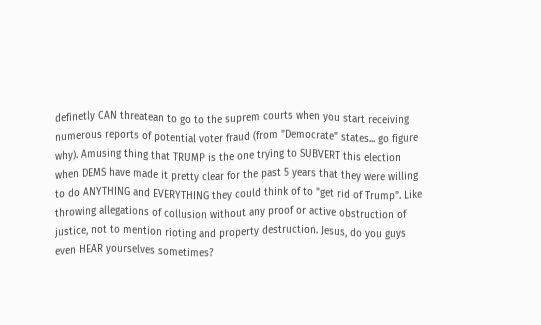definetly CAN threatean to go to the suprem courts when you start receiving numerous reports of potential voter fraud (from "Democrate" states... go figure why). Amusing thing that TRUMP is the one trying to SUBVERT this election when DEMS have made it pretty clear for the past 5 years that they were willing to do ANYTHING and EVERYTHING they could think of to "get rid of Trump". Like throwing allegations of collusion without any proof or active obstruction of justice, not to mention rioting and property destruction. Jesus, do you guys even HEAR yourselves sometimes?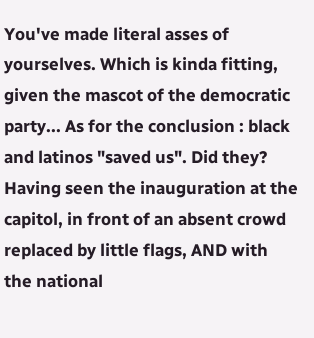You've made literal asses of yourselves. Which is kinda fitting, given the mascot of the democratic party... As for the conclusion : black and latinos "saved us". Did they? Having seen the inauguration at the capitol, in front of an absent crowd replaced by little flags, AND with the national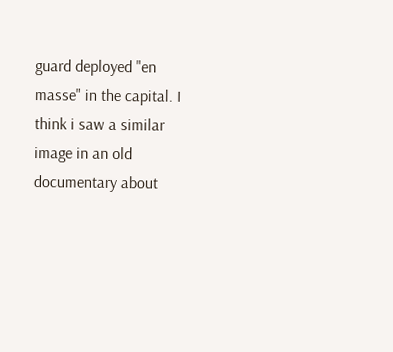guard deployed "en masse" in the capital. I think i saw a similar image in an old documentary about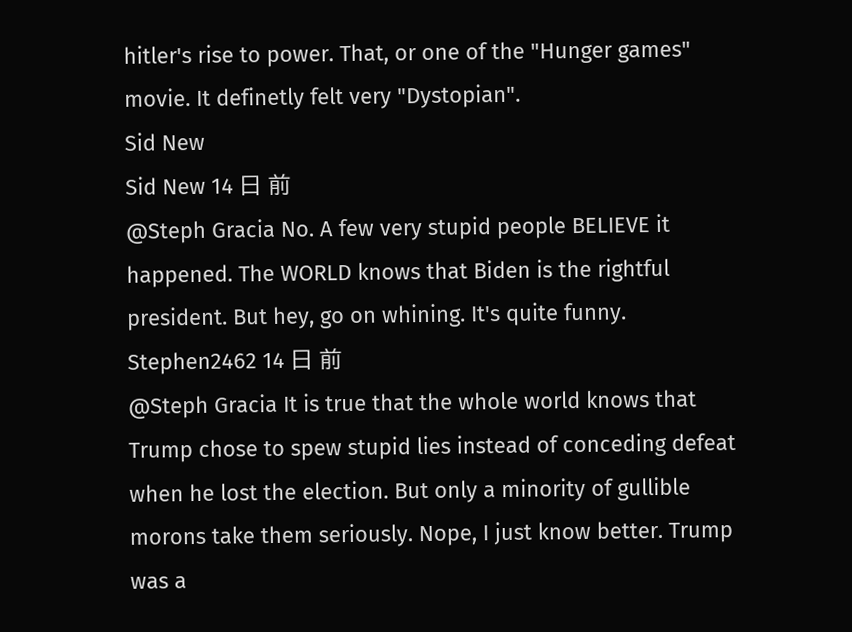hitler's rise to power. That, or one of the "Hunger games" movie. It definetly felt very "Dystopian".
Sid New
Sid New 14 日 前
@Steph Gracia No. A few very stupid people BELIEVE it happened. The WORLD knows that Biden is the rightful president. But hey, go on whining. It's quite funny.
Stephen2462 14 日 前
@Steph Gracia It is true that the whole world knows that Trump chose to spew stupid lies instead of conceding defeat when he lost the election. But only a minority of gullible morons take them seriously. Nope, I just know better. Trump was a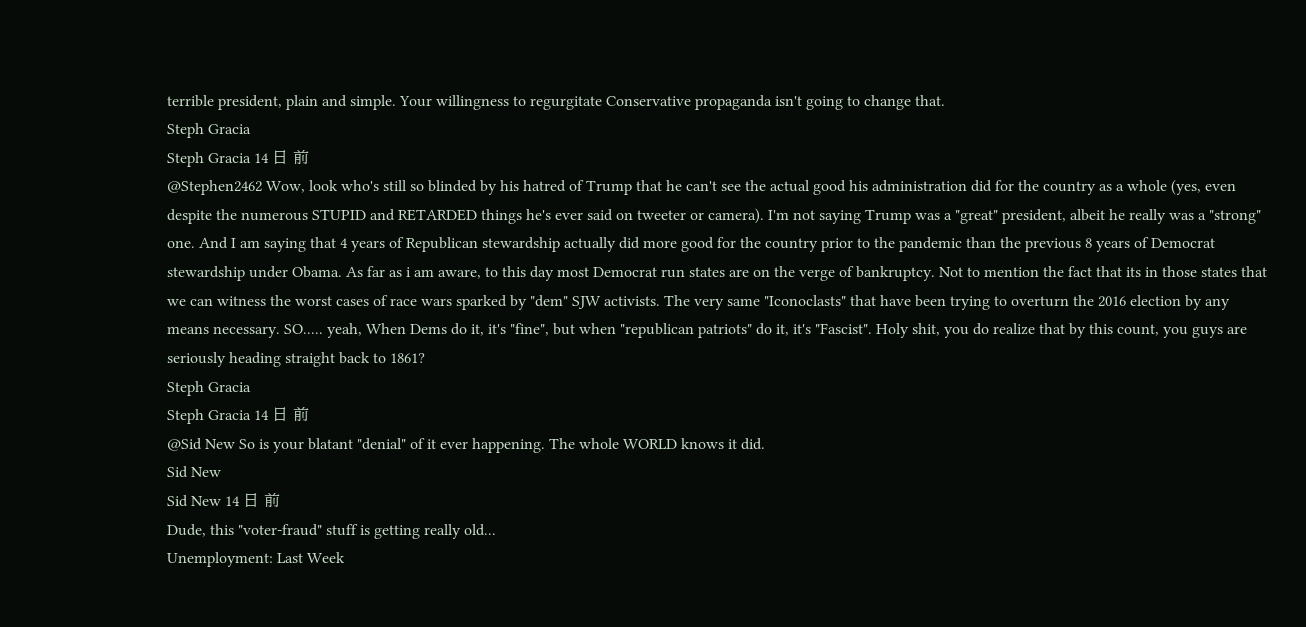terrible president, plain and simple. Your willingness to regurgitate Conservative propaganda isn't going to change that.
Steph Gracia
Steph Gracia 14 日 前
@Stephen2462 Wow, look who's still so blinded by his hatred of Trump that he can't see the actual good his administration did for the country as a whole (yes, even despite the numerous STUPID and RETARDED things he's ever said on tweeter or camera). I'm not saying Trump was a "great" president, albeit he really was a "strong" one. And I am saying that 4 years of Republican stewardship actually did more good for the country prior to the pandemic than the previous 8 years of Democrat stewardship under Obama. As far as i am aware, to this day most Democrat run states are on the verge of bankruptcy. Not to mention the fact that its in those states that we can witness the worst cases of race wars sparked by "dem" SJW activists. The very same "Iconoclasts" that have been trying to overturn the 2016 election by any means necessary. SO..... yeah, When Dems do it, it's "fine", but when "republican patriots" do it, it's "Fascist". Holy shit, you do realize that by this count, you guys are seriously heading straight back to 1861?
Steph Gracia
Steph Gracia 14 日 前
@Sid New So is your blatant "denial" of it ever happening. The whole WORLD knows it did.
Sid New
Sid New 14 日 前
Dude, this "voter-fraud" stuff is getting really old...
Unemployment: Last Week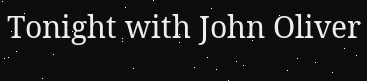Tonight with John Oliver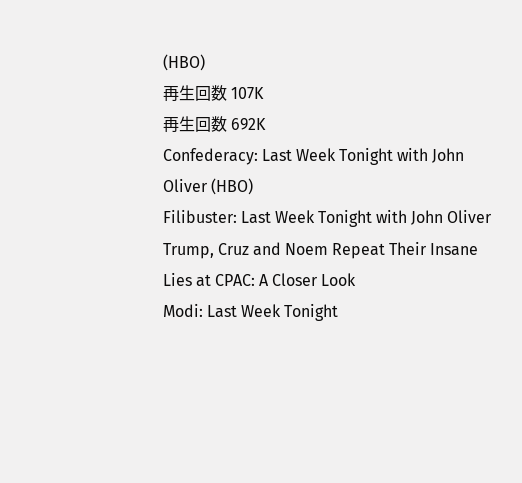(HBO)
再生回数 107K
再生回数 692K
Confederacy: Last Week Tonight with John Oliver (HBO)
Filibuster: Last Week Tonight with John Oliver
Trump, Cruz and Noem Repeat Their Insane Lies at CPAC: A Closer Look
Modi: Last Week Tonight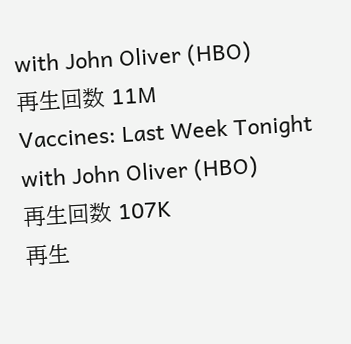with John Oliver (HBO)
再生回数 11M
Vaccines: Last Week Tonight with John Oliver (HBO)
再生回数 107K
再生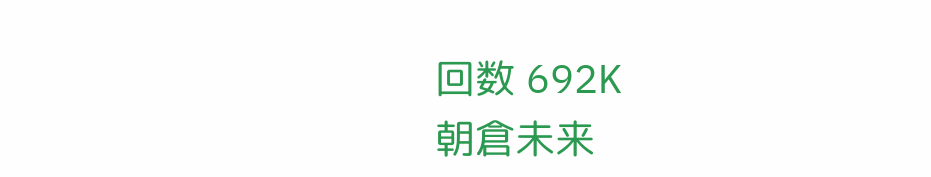回数 692K
朝倉未来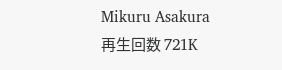Mikuru Asakura
再生回数 721K